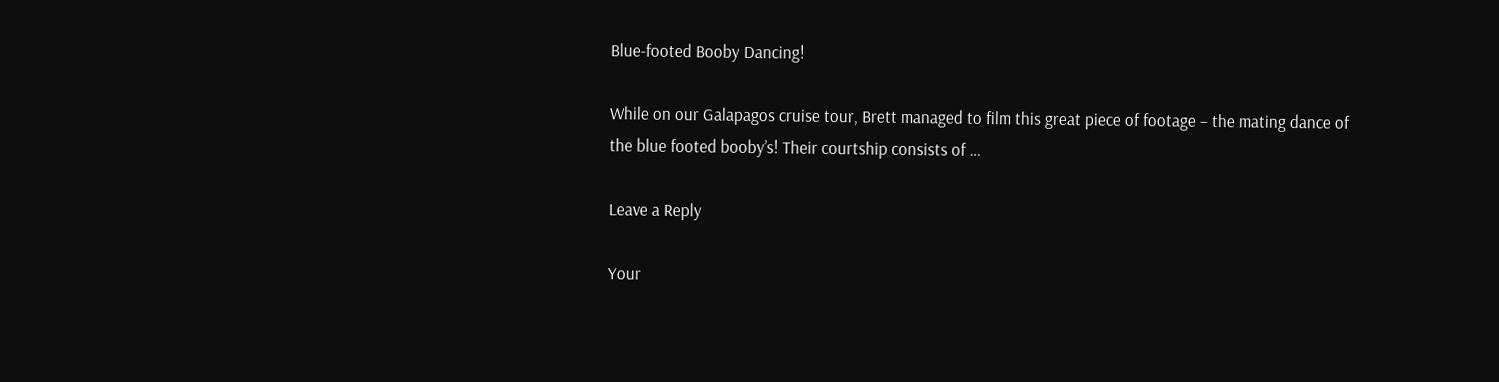Blue-footed Booby Dancing!

While on our Galapagos cruise tour, Brett managed to film this great piece of footage – the mating dance of the blue footed booby’s! Their courtship consists of …

Leave a Reply

Your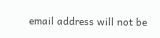email address will not be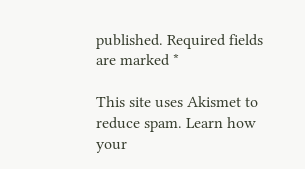published. Required fields are marked *

This site uses Akismet to reduce spam. Learn how your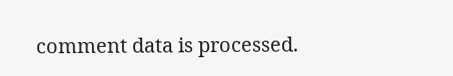comment data is processed.